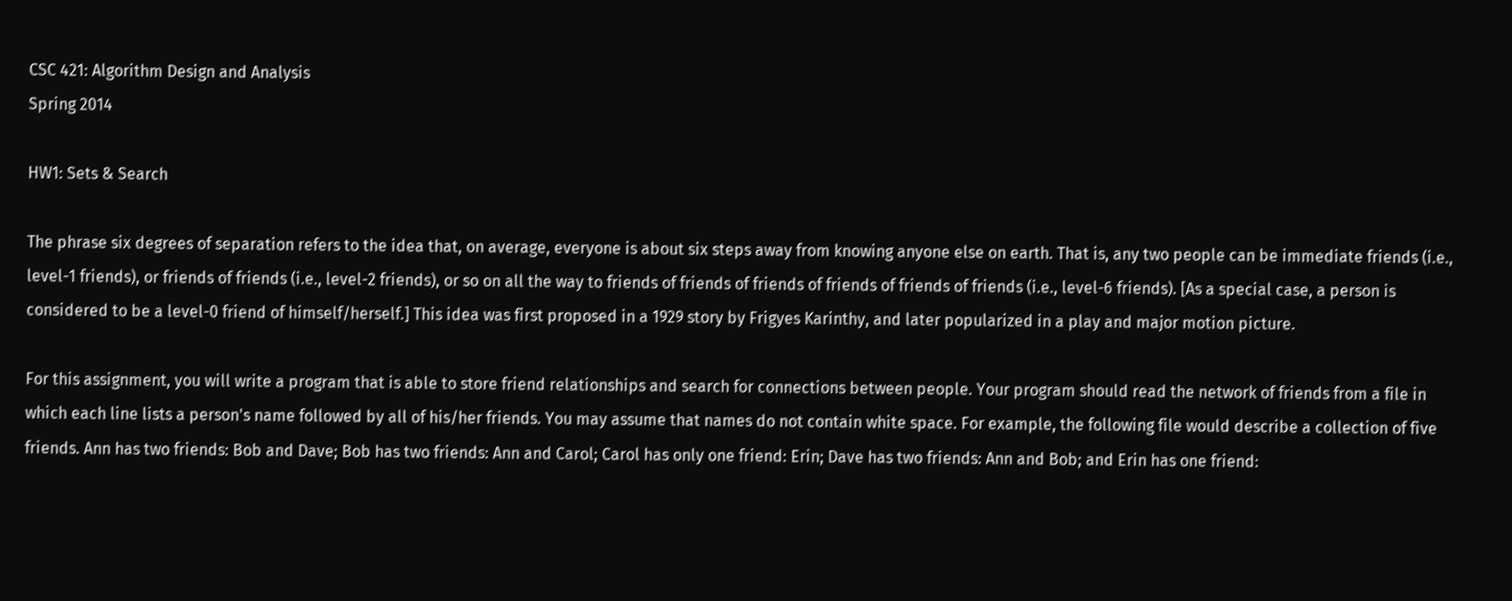CSC 421: Algorithm Design and Analysis
Spring 2014

HW1: Sets & Search

The phrase six degrees of separation refers to the idea that, on average, everyone is about six steps away from knowing anyone else on earth. That is, any two people can be immediate friends (i.e., level-1 friends), or friends of friends (i.e., level-2 friends), or so on all the way to friends of friends of friends of friends of friends of friends (i.e., level-6 friends). [As a special case, a person is considered to be a level-0 friend of himself/herself.] This idea was first proposed in a 1929 story by Frigyes Karinthy, and later popularized in a play and major motion picture.

For this assignment, you will write a program that is able to store friend relationships and search for connections between people. Your program should read the network of friends from a file in which each line lists a person's name followed by all of his/her friends. You may assume that names do not contain white space. For example, the following file would describe a collection of five friends. Ann has two friends: Bob and Dave; Bob has two friends: Ann and Carol; Carol has only one friend: Erin; Dave has two friends: Ann and Bob; and Erin has one friend: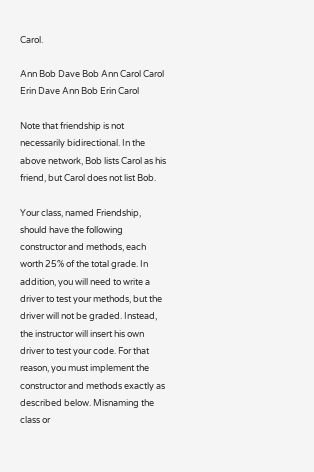Carol.

Ann Bob Dave Bob Ann Carol Carol Erin Dave Ann Bob Erin Carol

Note that friendship is not necessarily bidirectional. In the above network, Bob lists Carol as his friend, but Carol does not list Bob.

Your class, named Friendship, should have the following constructor and methods, each worth 25% of the total grade. In addition, you will need to write a driver to test your methods, but the driver will not be graded. Instead, the instructor will insert his own driver to test your code. For that reason, you must implement the constructor and methods exactly as described below. Misnaming the class or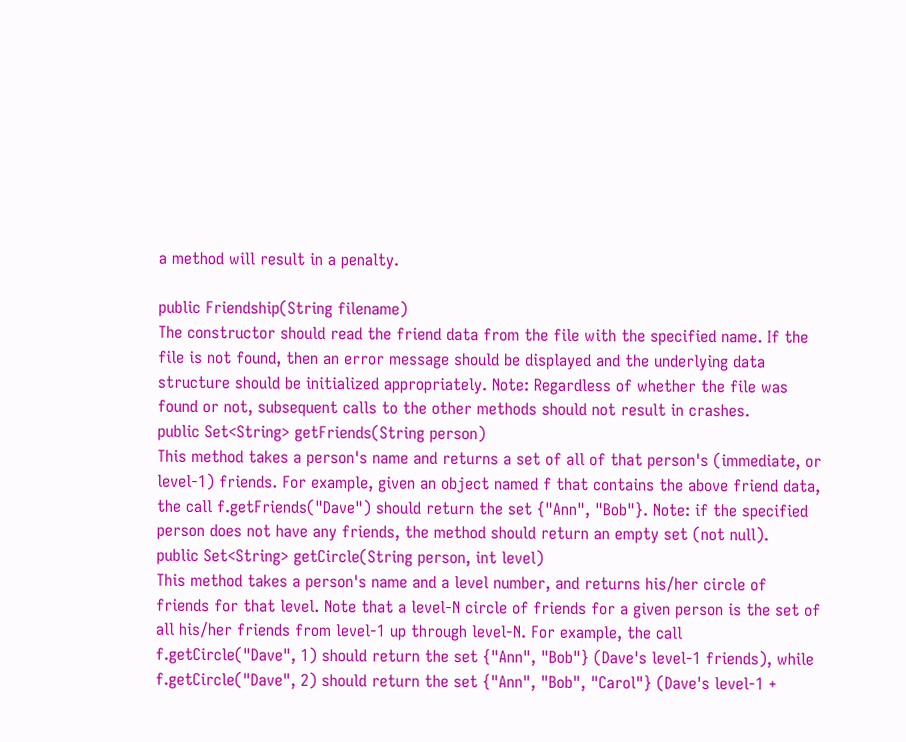a method will result in a penalty.

public Friendship(String filename)
The constructor should read the friend data from the file with the specified name. If the file is not found, then an error message should be displayed and the underlying data structure should be initialized appropriately. Note: Regardless of whether the file was found or not, subsequent calls to the other methods should not result in crashes.
public Set<String> getFriends(String person)
This method takes a person's name and returns a set of all of that person's (immediate, or level-1) friends. For example, given an object named f that contains the above friend data, the call f.getFriends("Dave") should return the set {"Ann", "Bob"}. Note: if the specified person does not have any friends, the method should return an empty set (not null).
public Set<String> getCircle(String person, int level)
This method takes a person's name and a level number, and returns his/her circle of friends for that level. Note that a level-N circle of friends for a given person is the set of all his/her friends from level-1 up through level-N. For example, the call f.getCircle("Dave", 1) should return the set {"Ann", "Bob"} (Dave's level-1 friends), while f.getCircle("Dave", 2) should return the set {"Ann", "Bob", "Carol"} (Dave's level-1 +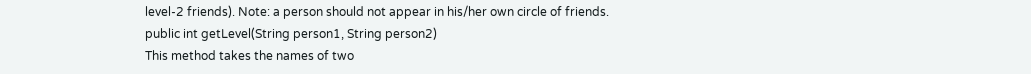level-2 friends). Note: a person should not appear in his/her own circle of friends.
public int getLevel(String person1, String person2)
This method takes the names of two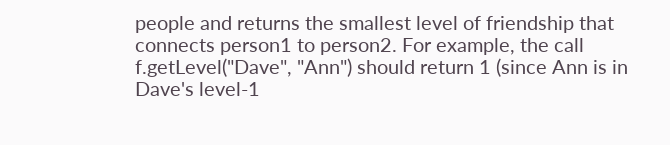people and returns the smallest level of friendship that connects person1 to person2. For example, the call f.getLevel("Dave", "Ann") should return 1 (since Ann is in Dave's level-1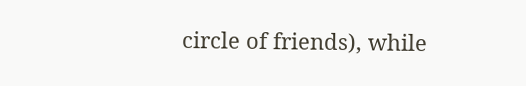circle of friends), while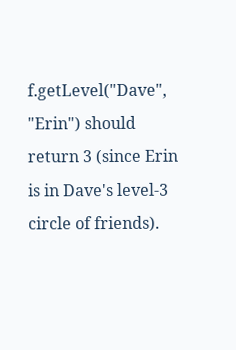f.getLevel("Dave", "Erin") should return 3 (since Erin is in Dave's level-3 circle of friends).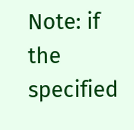Note: if the specified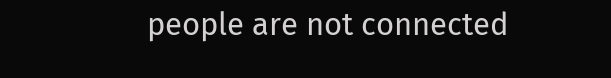people are not connected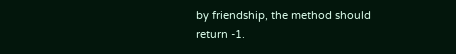by friendship, the method should return -1.